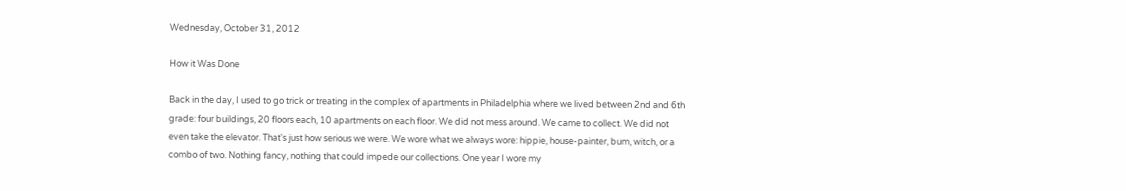Wednesday, October 31, 2012

How it Was Done

Back in the day, I used to go trick or treating in the complex of apartments in Philadelphia where we lived between 2nd and 6th grade: four buildings, 20 floors each, 10 apartments on each floor. We did not mess around. We came to collect. We did not even take the elevator. That's just how serious we were. We wore what we always wore: hippie, house-painter, bum, witch, or a combo of two. Nothing fancy, nothing that could impede our collections. One year I wore my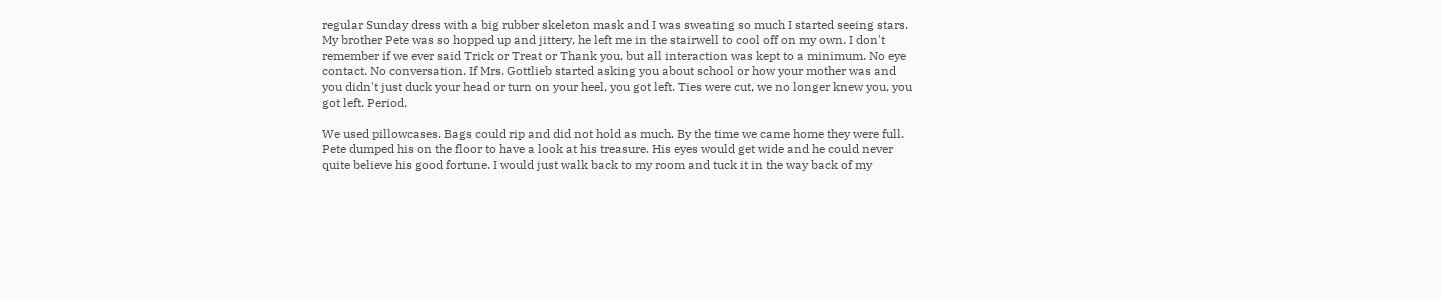regular Sunday dress with a big rubber skeleton mask and I was sweating so much I started seeing stars. My brother Pete was so hopped up and jittery, he left me in the stairwell to cool off on my own. I don't remember if we ever said Trick or Treat or Thank you, but all interaction was kept to a minimum. No eye contact. No conversation. If Mrs. Gottlieb started asking you about school or how your mother was and you didn't just duck your head or turn on your heel, you got left. Ties were cut, we no longer knew you, you got left. Period.

We used pillowcases. Bags could rip and did not hold as much. By the time we came home they were full. Pete dumped his on the floor to have a look at his treasure. His eyes would get wide and he could never quite believe his good fortune. I would just walk back to my room and tuck it in the way back of my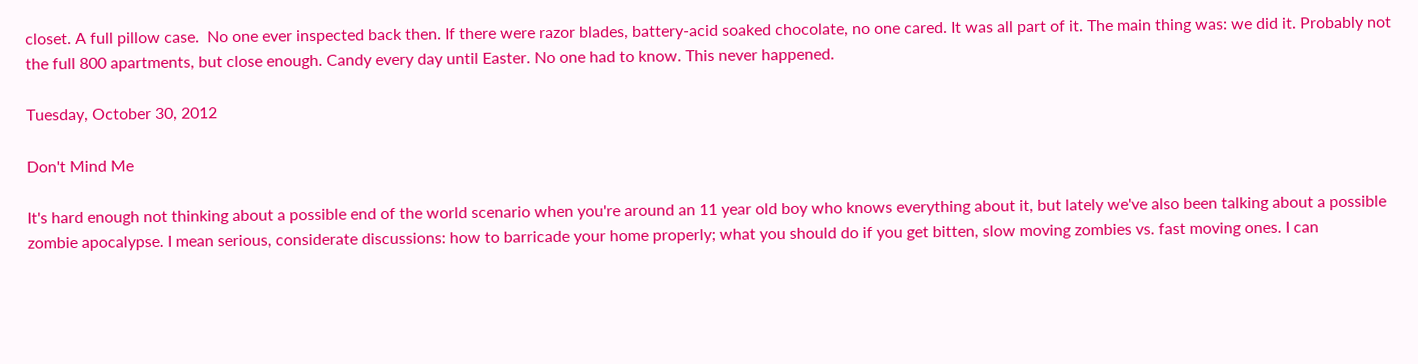closet. A full pillow case.  No one ever inspected back then. If there were razor blades, battery-acid soaked chocolate, no one cared. It was all part of it. The main thing was: we did it. Probably not the full 800 apartments, but close enough. Candy every day until Easter. No one had to know. This never happened.

Tuesday, October 30, 2012

Don't Mind Me

It's hard enough not thinking about a possible end of the world scenario when you're around an 11 year old boy who knows everything about it, but lately we've also been talking about a possible zombie apocalypse. I mean serious, considerate discussions: how to barricade your home properly; what you should do if you get bitten, slow moving zombies vs. fast moving ones. I can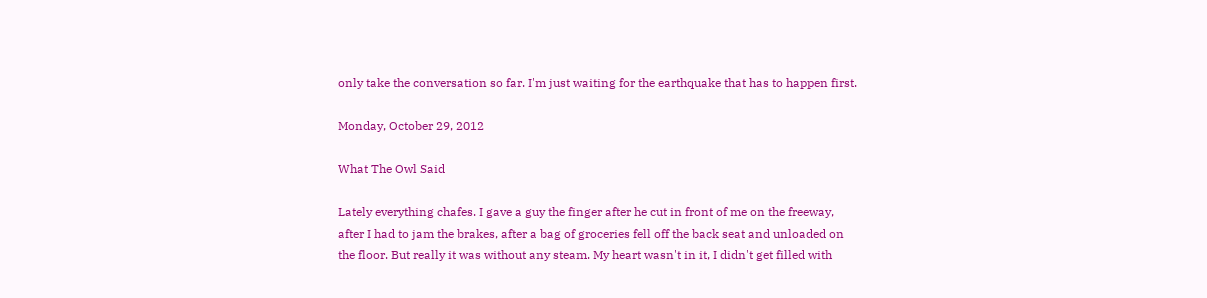only take the conversation so far. I'm just waiting for the earthquake that has to happen first.

Monday, October 29, 2012

What The Owl Said

Lately everything chafes. I gave a guy the finger after he cut in front of me on the freeway, after I had to jam the brakes, after a bag of groceries fell off the back seat and unloaded on the floor. But really it was without any steam. My heart wasn't in it, I didn't get filled with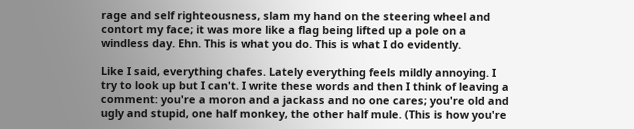rage and self righteousness, slam my hand on the steering wheel and contort my face; it was more like a flag being lifted up a pole on a windless day. Ehn. This is what you do. This is what I do evidently.

Like I said, everything chafes. Lately everything feels mildly annoying. I try to look up but I can't. I write these words and then I think of leaving a comment: you're a moron and a jackass and no one cares; you're old and ugly and stupid, one half monkey, the other half mule. (This is how you're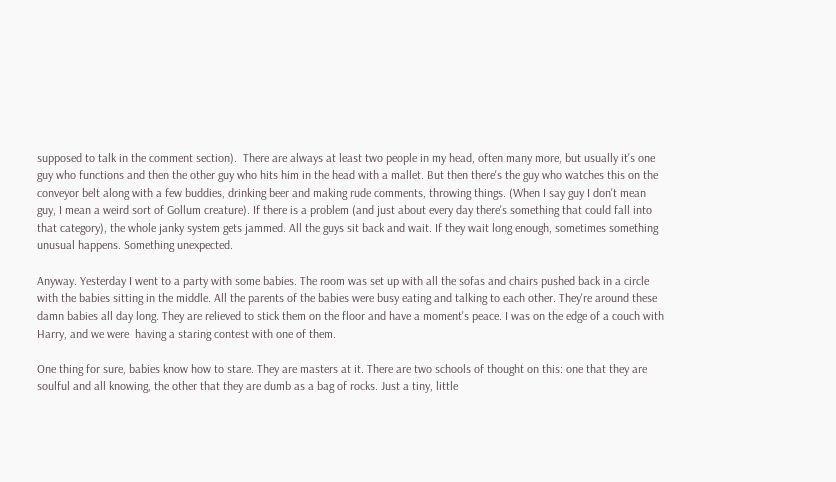supposed to talk in the comment section).  There are always at least two people in my head, often many more, but usually it's one guy who functions and then the other guy who hits him in the head with a mallet. But then there's the guy who watches this on the conveyor belt along with a few buddies, drinking beer and making rude comments, throwing things. (When I say guy I don't mean guy, I mean a weird sort of Gollum creature). If there is a problem (and just about every day there's something that could fall into that category), the whole janky system gets jammed. All the guys sit back and wait. If they wait long enough, sometimes something unusual happens. Something unexpected.

Anyway. Yesterday I went to a party with some babies. The room was set up with all the sofas and chairs pushed back in a circle  with the babies sitting in the middle. All the parents of the babies were busy eating and talking to each other. They're around these damn babies all day long. They are relieved to stick them on the floor and have a moment's peace. I was on the edge of a couch with Harry, and we were  having a staring contest with one of them.

One thing for sure, babies know how to stare. They are masters at it. There are two schools of thought on this: one that they are soulful and all knowing, the other that they are dumb as a bag of rocks. Just a tiny, little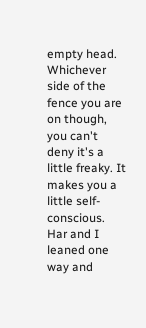empty head. Whichever side of the fence you are on though, you can't deny it's a little freaky. It makes you a little self-conscious. Har and I leaned one way and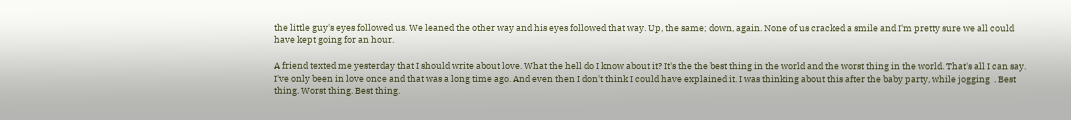the little guy's eyes followed us. We leaned the other way and his eyes followed that way. Up, the same; down, again. None of us cracked a smile and I'm pretty sure we all could have kept going for an hour.

A friend texted me yesterday that I should write about love. What the hell do I know about it? It's the the best thing in the world and the worst thing in the world. That's all I can say. I've only been in love once and that was a long time ago. And even then I don't think I could have explained it. I was thinking about this after the baby party, while jogging  . Best thing. Worst thing. Best thing.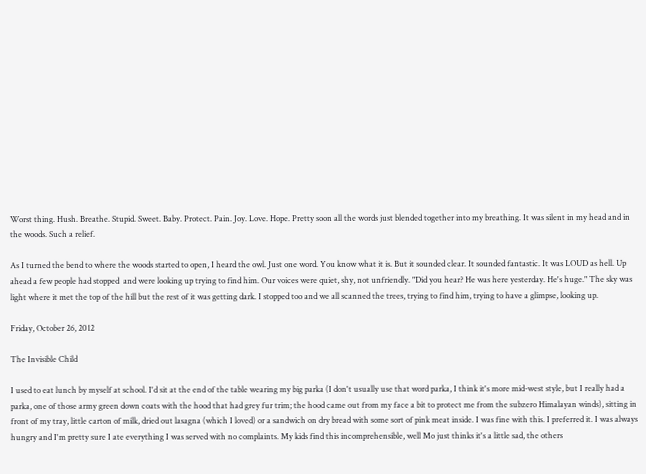Worst thing. Hush. Breathe. Stupid. Sweet. Baby. Protect. Pain. Joy. Love. Hope. Pretty soon all the words just blended together into my breathing. It was silent in my head and in the woods. Such a relief.

As I turned the bend to where the woods started to open, I heard the owl. Just one word. You know what it is. But it sounded clear. It sounded fantastic. It was LOUD as hell. Up ahead a few people had stopped  and were looking up trying to find him. Our voices were quiet, shy, not unfriendly. "Did you hear? He was here yesterday. He's huge." The sky was light where it met the top of the hill but the rest of it was getting dark. I stopped too and we all scanned the trees, trying to find him, trying to have a glimpse, looking up.

Friday, October 26, 2012

The Invisible Child

I used to eat lunch by myself at school. I'd sit at the end of the table wearing my big parka (I don't usually use that word parka, I think it's more mid-west style, but I really had a parka, one of those army green down coats with the hood that had grey fur trim; the hood came out from my face a bit to protect me from the subzero Himalayan winds), sitting in front of my tray, little carton of milk, dried out lasagna (which I loved) or a sandwich on dry bread with some sort of pink meat inside. I was fine with this. I preferred it. I was always hungry and I'm pretty sure I ate everything I was served with no complaints. My kids find this incomprehensible, well Mo just thinks it's a little sad, the others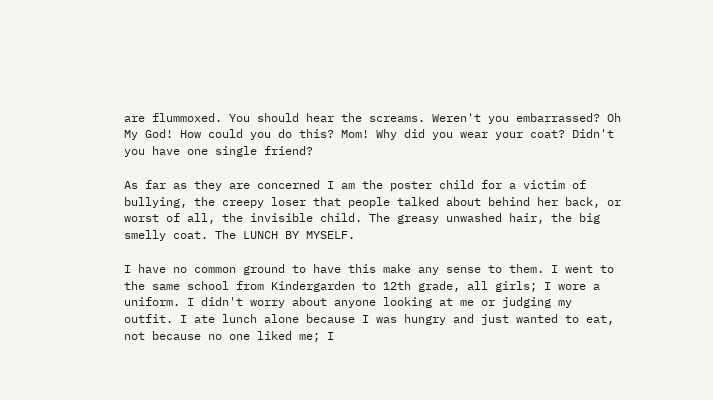are flummoxed. You should hear the screams. Weren't you embarrassed? Oh My God! How could you do this? Mom! Why did you wear your coat? Didn't you have one single friend?

As far as they are concerned I am the poster child for a victim of bullying, the creepy loser that people talked about behind her back, or worst of all, the invisible child. The greasy unwashed hair, the big smelly coat. The LUNCH BY MYSELF.

I have no common ground to have this make any sense to them. I went to the same school from Kindergarden to 12th grade, all girls; I wore a uniform. I didn't worry about anyone looking at me or judging my outfit. I ate lunch alone because I was hungry and just wanted to eat, not because no one liked me; I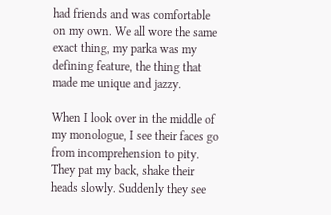had friends and was comfortable on my own. We all wore the same exact thing, my parka was my defining feature, the thing that made me unique and jazzy.

When I look over in the middle of my monologue, I see their faces go from incomprehension to pity. They pat my back, shake their heads slowly. Suddenly they see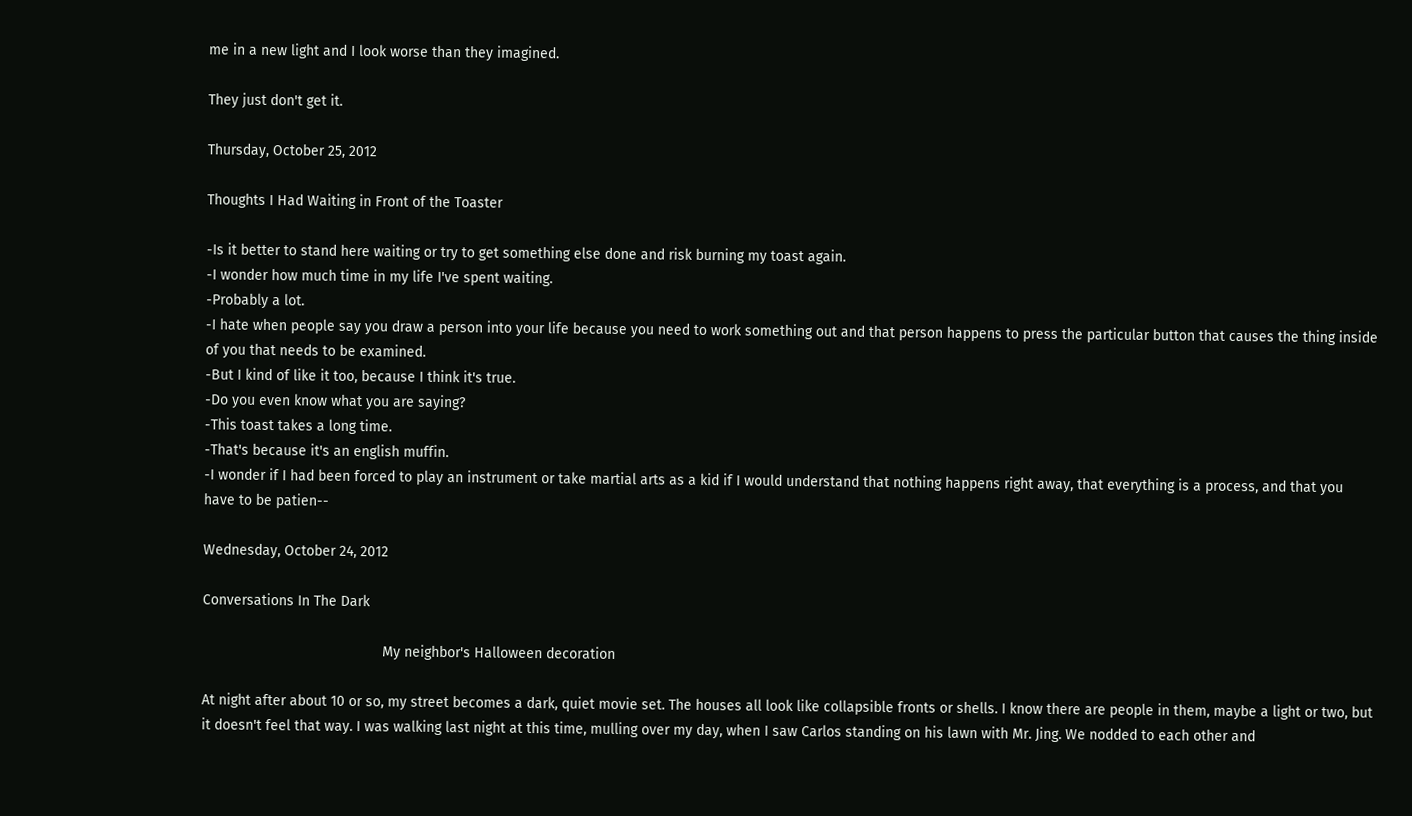me in a new light and I look worse than they imagined.

They just don't get it.

Thursday, October 25, 2012

Thoughts I Had Waiting in Front of the Toaster

-Is it better to stand here waiting or try to get something else done and risk burning my toast again.
-I wonder how much time in my life I've spent waiting.
-Probably a lot.
-I hate when people say you draw a person into your life because you need to work something out and that person happens to press the particular button that causes the thing inside of you that needs to be examined.
-But I kind of like it too, because I think it's true.
-Do you even know what you are saying?
-This toast takes a long time.
-That's because it's an english muffin.
-I wonder if I had been forced to play an instrument or take martial arts as a kid if I would understand that nothing happens right away, that everything is a process, and that you have to be patien--

Wednesday, October 24, 2012

Conversations In The Dark

                                             My neighbor's Halloween decoration

At night after about 10 or so, my street becomes a dark, quiet movie set. The houses all look like collapsible fronts or shells. I know there are people in them, maybe a light or two, but it doesn't feel that way. I was walking last night at this time, mulling over my day, when I saw Carlos standing on his lawn with Mr. Jing. We nodded to each other and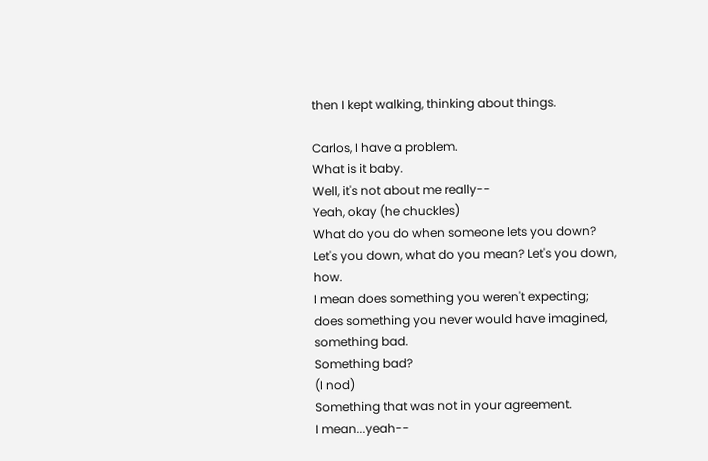then I kept walking, thinking about things.

Carlos, I have a problem.
What is it baby.
Well, it's not about me really--
Yeah, okay (he chuckles)
What do you do when someone lets you down?
Let's you down, what do you mean? Let's you down, how.
I mean does something you weren't expecting; does something you never would have imagined, something bad.
Something bad?
(I nod)
Something that was not in your agreement.
I mean...yeah--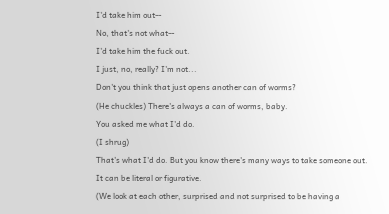I'd take him out--
No, that's not what--
I'd take him the fuck out.
I just, no, really? I'm not...
Don't you think that just opens another can of worms?
(He chuckles) There's always a can of worms, baby.
You asked me what I'd do.
(I shrug)
That's what I'd do. But you know there's many ways to take someone out. It can be literal or figurative.
(We look at each other, surprised and not surprised to be having a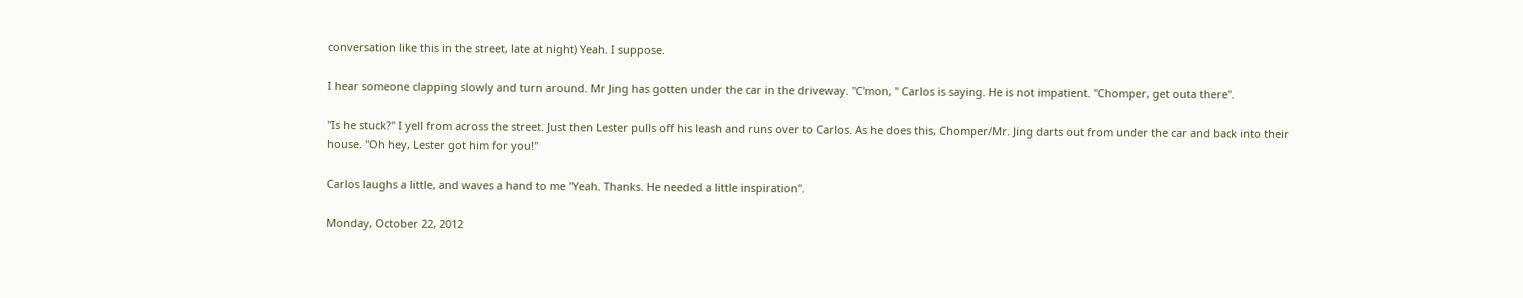conversation like this in the street, late at night) Yeah. I suppose.

I hear someone clapping slowly and turn around. Mr Jing has gotten under the car in the driveway. "C'mon, " Carlos is saying. He is not impatient. "Chomper, get outa there".

"Is he stuck?" I yell from across the street. Just then Lester pulls off his leash and runs over to Carlos. As he does this, Chomper/Mr. Jing darts out from under the car and back into their house. "Oh hey, Lester got him for you!"

Carlos laughs a little, and waves a hand to me "Yeah. Thanks. He needed a little inspiration".

Monday, October 22, 2012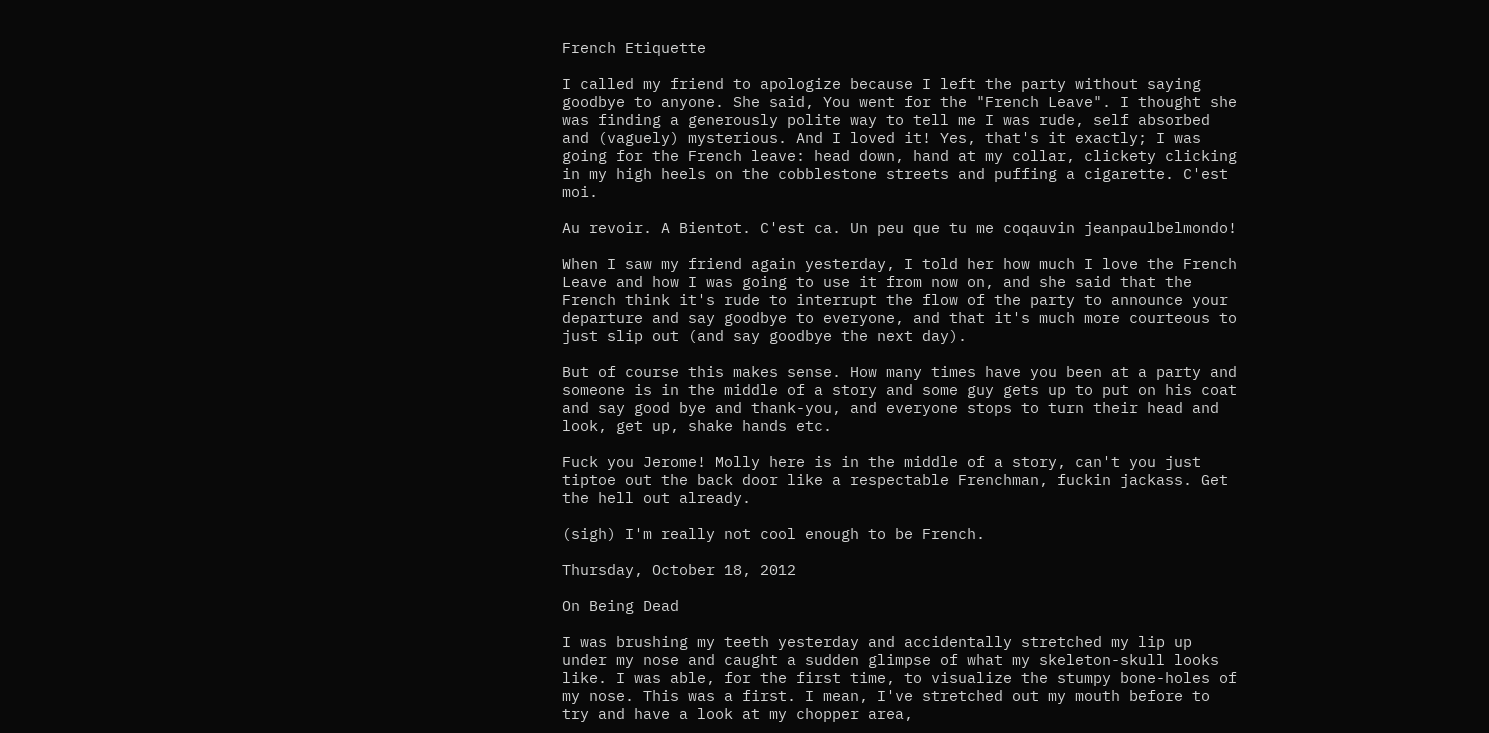French Etiquette

I called my friend to apologize because I left the party without saying goodbye to anyone. She said, You went for the "French Leave". I thought she was finding a generously polite way to tell me I was rude, self absorbed and (vaguely) mysterious. And I loved it! Yes, that's it exactly; I was going for the French leave: head down, hand at my collar, clickety clicking in my high heels on the cobblestone streets and puffing a cigarette. C'est moi.

Au revoir. A Bientot. C'est ca. Un peu que tu me coqauvin jeanpaulbelmondo!

When I saw my friend again yesterday, I told her how much I love the French Leave and how I was going to use it from now on, and she said that the French think it's rude to interrupt the flow of the party to announce your departure and say goodbye to everyone, and that it's much more courteous to just slip out (and say goodbye the next day).

But of course this makes sense. How many times have you been at a party and someone is in the middle of a story and some guy gets up to put on his coat and say good bye and thank-you, and everyone stops to turn their head and look, get up, shake hands etc.

Fuck you Jerome! Molly here is in the middle of a story, can't you just tiptoe out the back door like a respectable Frenchman, fuckin jackass. Get the hell out already.

(sigh) I'm really not cool enough to be French.

Thursday, October 18, 2012

On Being Dead

I was brushing my teeth yesterday and accidentally stretched my lip up under my nose and caught a sudden glimpse of what my skeleton-skull looks like. I was able, for the first time, to visualize the stumpy bone-holes of my nose. This was a first. I mean, I've stretched out my mouth before to try and have a look at my chopper area,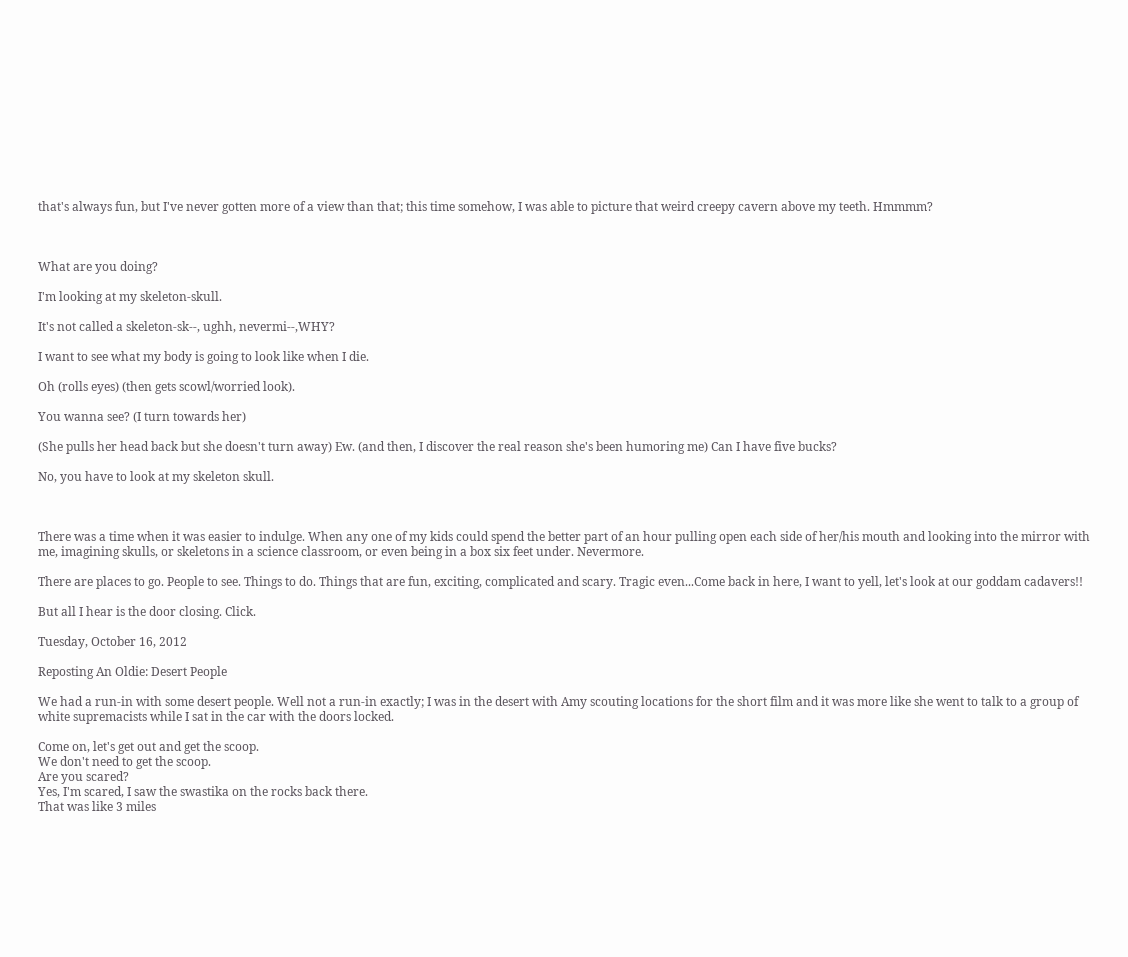that's always fun, but I've never gotten more of a view than that; this time somehow, I was able to picture that weird creepy cavern above my teeth. Hmmmm?



What are you doing?

I'm looking at my skeleton-skull.

It's not called a skeleton-sk--, ughh, nevermi--,WHY?

I want to see what my body is going to look like when I die.

Oh (rolls eyes) (then gets scowl/worried look).

You wanna see? (I turn towards her)

(She pulls her head back but she doesn't turn away) Ew. (and then, I discover the real reason she's been humoring me) Can I have five bucks?

No, you have to look at my skeleton skull.



There was a time when it was easier to indulge. When any one of my kids could spend the better part of an hour pulling open each side of her/his mouth and looking into the mirror with me, imagining skulls, or skeletons in a science classroom, or even being in a box six feet under. Nevermore.

There are places to go. People to see. Things to do. Things that are fun, exciting, complicated and scary. Tragic even...Come back in here, I want to yell, let's look at our goddam cadavers!!

But all I hear is the door closing. Click.

Tuesday, October 16, 2012

Reposting An Oldie: Desert People

We had a run-in with some desert people. Well not a run-in exactly; I was in the desert with Amy scouting locations for the short film and it was more like she went to talk to a group of white supremacists while I sat in the car with the doors locked.

Come on, let's get out and get the scoop.
We don't need to get the scoop.
Are you scared?
Yes, I'm scared, I saw the swastika on the rocks back there.
That was like 3 miles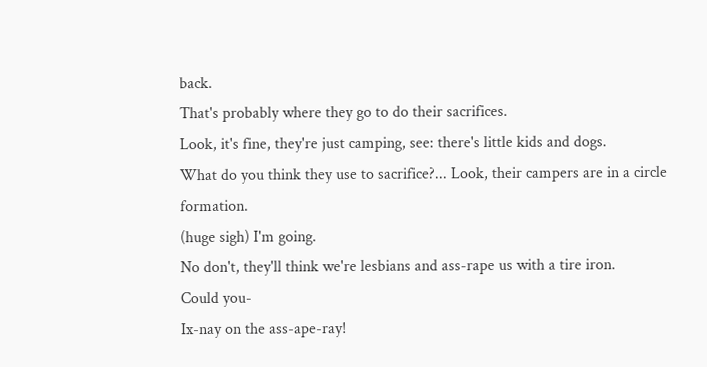back.
That's probably where they go to do their sacrifices.
Look, it's fine, they're just camping, see: there's little kids and dogs.
What do you think they use to sacrifice?... Look, their campers are in a circle formation.
(huge sigh) I'm going.
No don't, they'll think we're lesbians and ass-rape us with a tire iron.
Could you-
Ix-nay on the ass-ape-ray!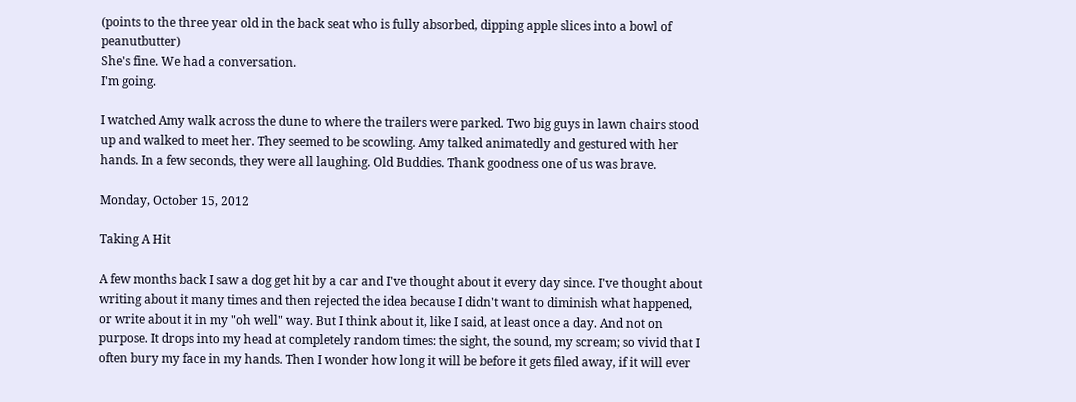(points to the three year old in the back seat who is fully absorbed, dipping apple slices into a bowl of peanutbutter)
She's fine. We had a conversation.
I'm going.

I watched Amy walk across the dune to where the trailers were parked. Two big guys in lawn chairs stood up and walked to meet her. They seemed to be scowling. Amy talked animatedly and gestured with her hands. In a few seconds, they were all laughing. Old Buddies. Thank goodness one of us was brave.

Monday, October 15, 2012

Taking A Hit

A few months back I saw a dog get hit by a car and I've thought about it every day since. I've thought about writing about it many times and then rejected the idea because I didn't want to diminish what happened, or write about it in my "oh well" way. But I think about it, like I said, at least once a day. And not on purpose. It drops into my head at completely random times: the sight, the sound, my scream; so vivid that I often bury my face in my hands. Then I wonder how long it will be before it gets filed away, if it will ever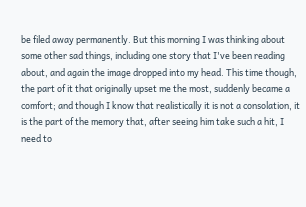be filed away permanently. But this morning I was thinking about some other sad things, including one story that I've been reading about, and again the image dropped into my head. This time though, the part of it that originally upset me the most, suddenly became a comfort; and though I know that realistically it is not a consolation, it is the part of the memory that, after seeing him take such a hit, I need to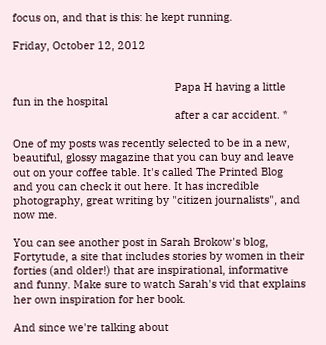focus on, and that is this: he kept running.

Friday, October 12, 2012


                                                      Papa H having a little fun in the hospital
                                                      after a car accident. *

One of my posts was recently selected to be in a new, beautiful, glossy magazine that you can buy and leave out on your coffee table. It's called The Printed Blog and you can check it out here. It has incredible photography, great writing by "citizen journalists", and now me.

You can see another post in Sarah Brokow's blog, Fortytude, a site that includes stories by women in their forties (and older!) that are inspirational, informative and funny. Make sure to watch Sarah's vid that explains her own inspiration for her book.

And since we're talking about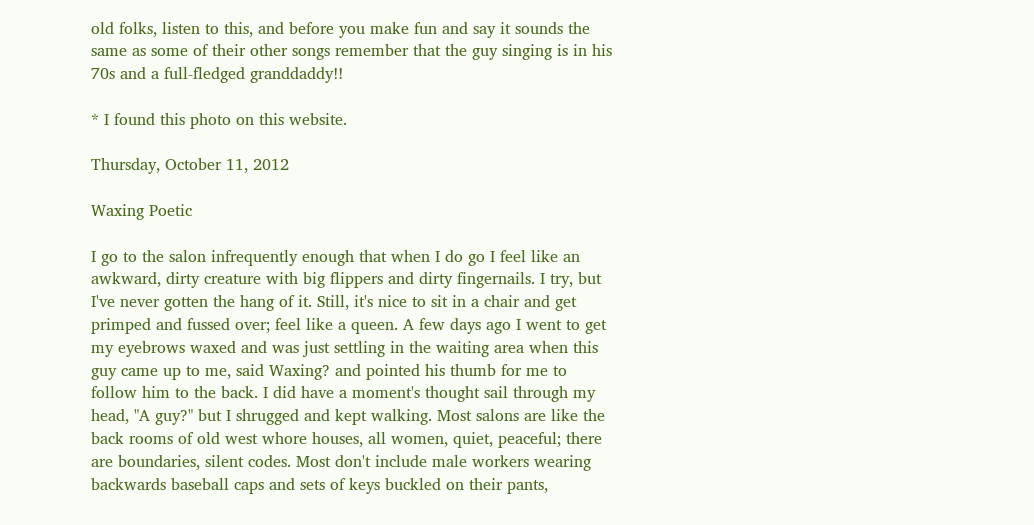old folks, listen to this, and before you make fun and say it sounds the same as some of their other songs remember that the guy singing is in his 70s and a full-fledged granddaddy!!

* I found this photo on this website.

Thursday, October 11, 2012

Waxing Poetic

I go to the salon infrequently enough that when I do go I feel like an awkward, dirty creature with big flippers and dirty fingernails. I try, but I've never gotten the hang of it. Still, it's nice to sit in a chair and get primped and fussed over; feel like a queen. A few days ago I went to get my eyebrows waxed and was just settling in the waiting area when this guy came up to me, said Waxing? and pointed his thumb for me to follow him to the back. I did have a moment's thought sail through my head, "A guy?" but I shrugged and kept walking. Most salons are like the back rooms of old west whore houses, all women, quiet, peaceful; there are boundaries, silent codes. Most don't include male workers wearing backwards baseball caps and sets of keys buckled on their pants,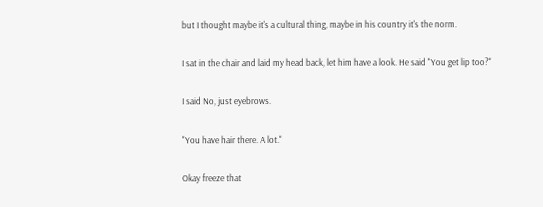but I thought maybe it's a cultural thing, maybe in his country it's the norm.

I sat in the chair and laid my head back, let him have a look. He said "You get lip too?"

I said No, just eyebrows.

"You have hair there. A lot."

Okay freeze that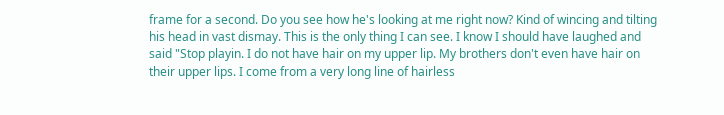frame for a second. Do you see how he's looking at me right now? Kind of wincing and tilting his head in vast dismay. This is the only thing I can see. I know I should have laughed and said "Stop playin. I do not have hair on my upper lip. My brothers don't even have hair on their upper lips. I come from a very long line of hairless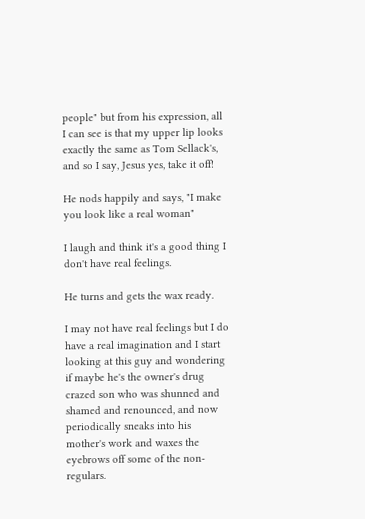people" but from his expression, all I can see is that my upper lip looks exactly the same as Tom Sellack's, and so I say, Jesus yes, take it off!

He nods happily and says, "I make you look like a real woman"

I laugh and think it's a good thing I don't have real feelings.

He turns and gets the wax ready.

I may not have real feelings but I do have a real imagination and I start looking at this guy and wondering if maybe he's the owner's drug crazed son who was shunned and shamed and renounced, and now periodically sneaks into his mother's work and waxes the eyebrows off some of the non-regulars.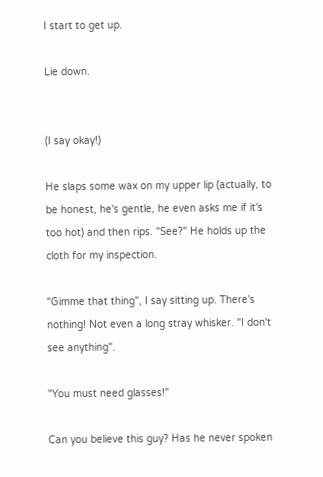I start to get up.

Lie down.


(I say okay!)

He slaps some wax on my upper lip (actually, to be honest, he's gentle, he even asks me if it's too hot) and then rips. "See?" He holds up the cloth for my inspection.

"Gimme that thing", I say sitting up. There's nothing! Not even a long stray whisker. "I don't see anything".

"You must need glasses!"

Can you believe this guy? Has he never spoken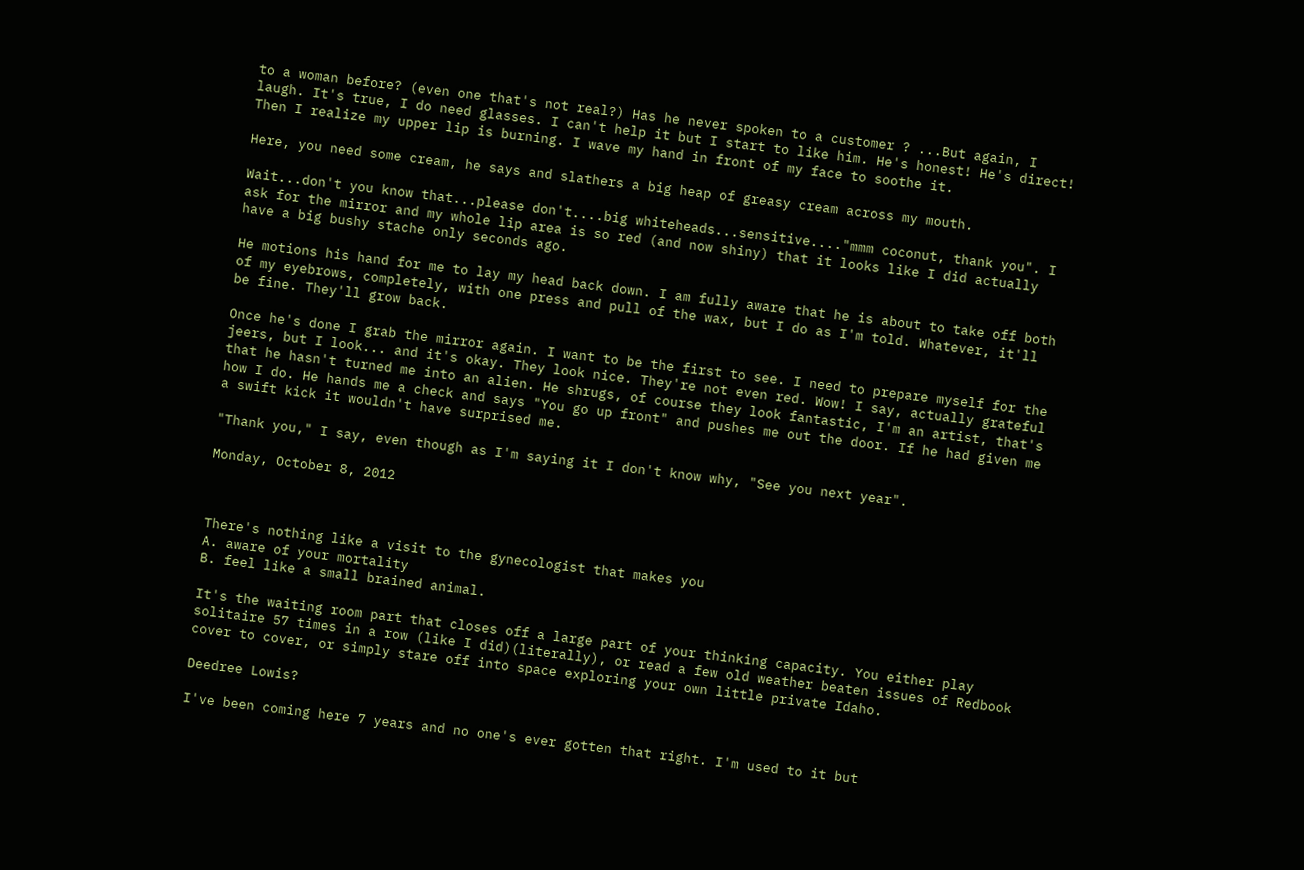to a woman before? (even one that's not real?) Has he never spoken to a customer ? ...But again, I laugh. It's true, I do need glasses. I can't help it but I start to like him. He's honest! He's direct! Then I realize my upper lip is burning. I wave my hand in front of my face to soothe it.

Here, you need some cream, he says and slathers a big heap of greasy cream across my mouth.

Wait...don't you know that...please don't....big whiteheads...sensitive...."mmm coconut, thank you". I ask for the mirror and my whole lip area is so red (and now shiny) that it looks like I did actually have a big bushy stache only seconds ago.

He motions his hand for me to lay my head back down. I am fully aware that he is about to take off both of my eyebrows, completely, with one press and pull of the wax, but I do as I'm told. Whatever, it'll be fine. They'll grow back.

Once he's done I grab the mirror again. I want to be the first to see. I need to prepare myself for the jeers, but I look... and it's okay. They look nice. They're not even red. Wow! I say, actually grateful that he hasn't turned me into an alien. He shrugs, of course they look fantastic, I'm an artist, that's how I do. He hands me a check and says "You go up front" and pushes me out the door. If he had given me a swift kick it wouldn't have surprised me.

"Thank you," I say, even though as I'm saying it I don't know why, "See you next year".

Monday, October 8, 2012



There's nothing like a visit to the gynecologist that makes you
A. aware of your mortality
B. feel like a small brained animal.

It's the waiting room part that closes off a large part of your thinking capacity. You either play solitaire 57 times in a row (like I did)(literally), or read a few old weather beaten issues of Redbook cover to cover, or simply stare off into space exploring your own little private Idaho.

Deedree Lowis?

I've been coming here 7 years and no one's ever gotten that right. I'm used to it but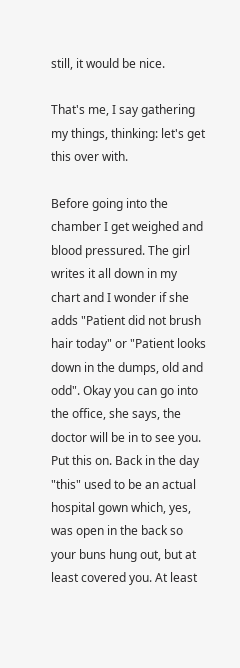still, it would be nice.

That's me, I say gathering my things, thinking: let's get this over with.

Before going into the chamber I get weighed and blood pressured. The girl writes it all down in my chart and I wonder if she adds "Patient did not brush hair today" or "Patient looks down in the dumps, old and odd". Okay you can go into the office, she says, the doctor will be in to see you. Put this on. Back in the day "this" used to be an actual hospital gown which, yes, was open in the back so your buns hung out, but at least covered you. At least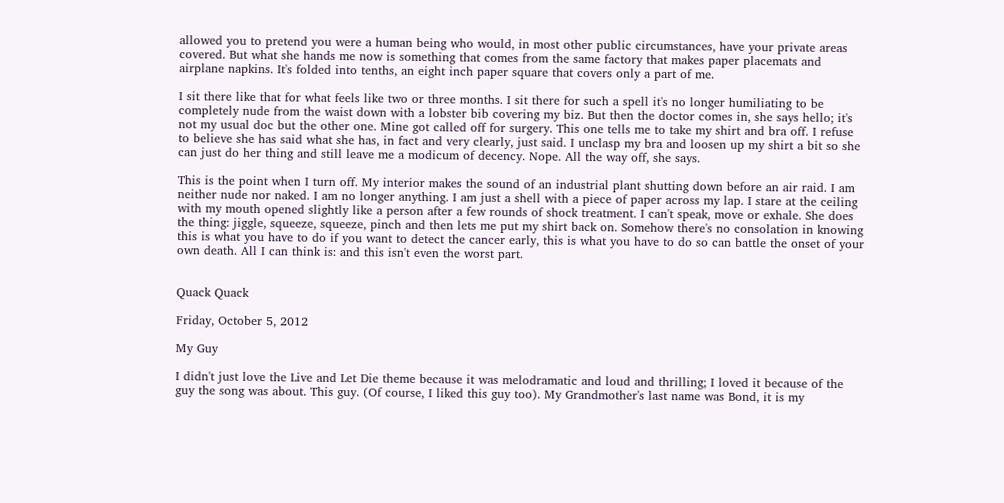allowed you to pretend you were a human being who would, in most other public circumstances, have your private areas covered. But what she hands me now is something that comes from the same factory that makes paper placemats and airplane napkins. It's folded into tenths, an eight inch paper square that covers only a part of me.

I sit there like that for what feels like two or three months. I sit there for such a spell it's no longer humiliating to be completely nude from the waist down with a lobster bib covering my biz. But then the doctor comes in, she says hello; it's not my usual doc but the other one. Mine got called off for surgery. This one tells me to take my shirt and bra off. I refuse to believe she has said what she has, in fact and very clearly, just said. I unclasp my bra and loosen up my shirt a bit so she can just do her thing and still leave me a modicum of decency. Nope. All the way off, she says.

This is the point when I turn off. My interior makes the sound of an industrial plant shutting down before an air raid. I am neither nude nor naked. I am no longer anything. I am just a shell with a piece of paper across my lap. I stare at the ceiling with my mouth opened slightly like a person after a few rounds of shock treatment. I can't speak, move or exhale. She does the thing: jiggle, squeeze, squeeze, pinch and then lets me put my shirt back on. Somehow there's no consolation in knowing this is what you have to do if you want to detect the cancer early, this is what you have to do so can battle the onset of your own death. All I can think is: and this isn't even the worst part.


Quack Quack

Friday, October 5, 2012

My Guy

I didn't just love the Live and Let Die theme because it was melodramatic and loud and thrilling; I loved it because of the guy the song was about. This guy. (Of course, I liked this guy too). My Grandmother's last name was Bond, it is my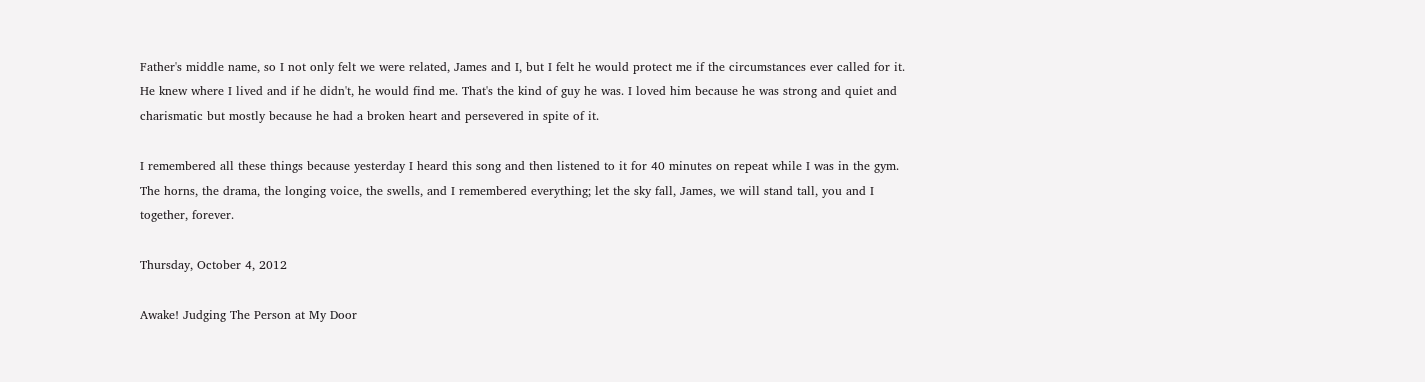Father's middle name, so I not only felt we were related, James and I, but I felt he would protect me if the circumstances ever called for it. He knew where I lived and if he didn't, he would find me. That's the kind of guy he was. I loved him because he was strong and quiet and charismatic but mostly because he had a broken heart and persevered in spite of it.

I remembered all these things because yesterday I heard this song and then listened to it for 40 minutes on repeat while I was in the gym. The horns, the drama, the longing voice, the swells, and I remembered everything; let the sky fall, James, we will stand tall, you and I together, forever.

Thursday, October 4, 2012

Awake! Judging The Person at My Door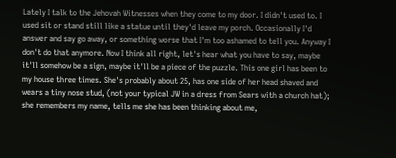Lately I talk to the Jehovah Witnesses when they come to my door. I didn't used to. I used sit or stand still like a statue until they'd leave my porch. Occasionally I'd answer and say go away, or something worse that I'm too ashamed to tell you. Anyway I don't do that anymore. Now I think all right, let's hear what you have to say, maybe it'll somehow be a sign, maybe it'll be a piece of the puzzle. This one girl has been to my house three times. She's probably about 25, has one side of her head shaved and wears a tiny nose stud, (not your typical JW in a dress from Sears with a church hat); she remembers my name, tells me she has been thinking about me,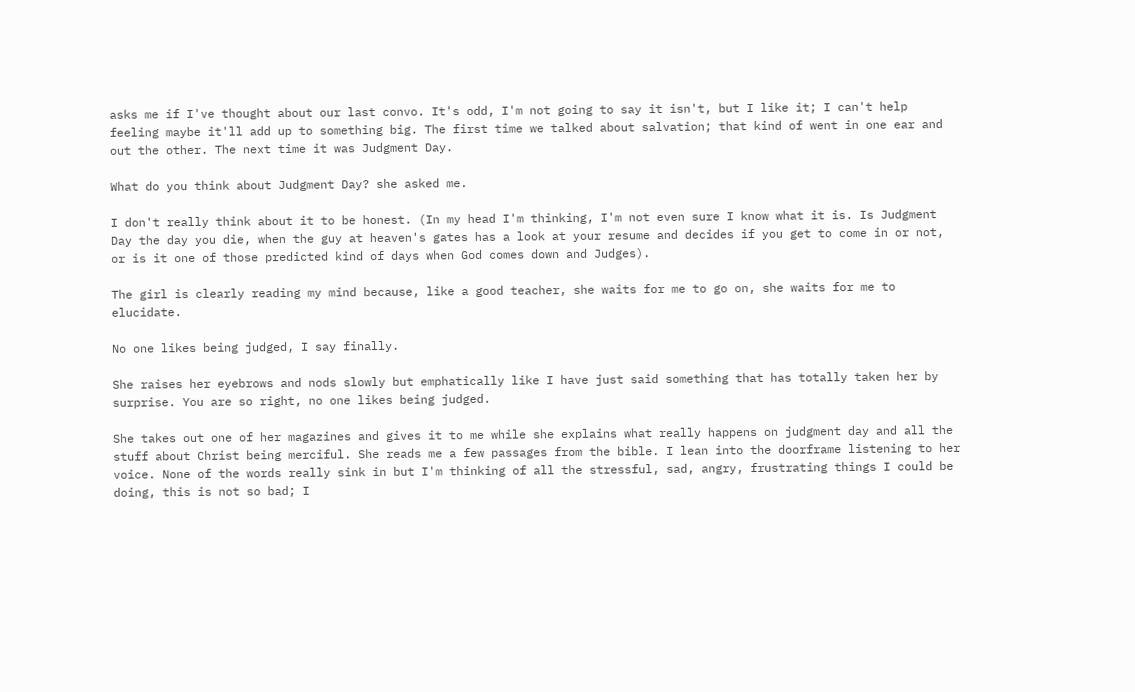asks me if I've thought about our last convo. It's odd, I'm not going to say it isn't, but I like it; I can't help feeling maybe it'll add up to something big. The first time we talked about salvation; that kind of went in one ear and out the other. The next time it was Judgment Day.

What do you think about Judgment Day? she asked me.

I don't really think about it to be honest. (In my head I'm thinking, I'm not even sure I know what it is. Is Judgment Day the day you die, when the guy at heaven's gates has a look at your resume and decides if you get to come in or not, or is it one of those predicted kind of days when God comes down and Judges).

The girl is clearly reading my mind because, like a good teacher, she waits for me to go on, she waits for me to elucidate.

No one likes being judged, I say finally.

She raises her eyebrows and nods slowly but emphatically like I have just said something that has totally taken her by surprise. You are so right, no one likes being judged.

She takes out one of her magazines and gives it to me while she explains what really happens on judgment day and all the stuff about Christ being merciful. She reads me a few passages from the bible. I lean into the doorframe listening to her voice. None of the words really sink in but I'm thinking of all the stressful, sad, angry, frustrating things I could be doing, this is not so bad; I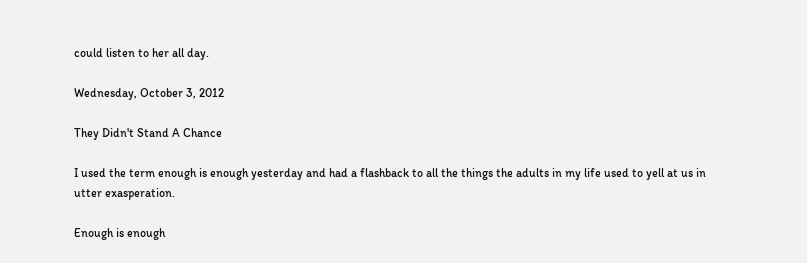could listen to her all day.

Wednesday, October 3, 2012

They Didn't Stand A Chance

I used the term enough is enough yesterday and had a flashback to all the things the adults in my life used to yell at us in utter exasperation.

Enough is enough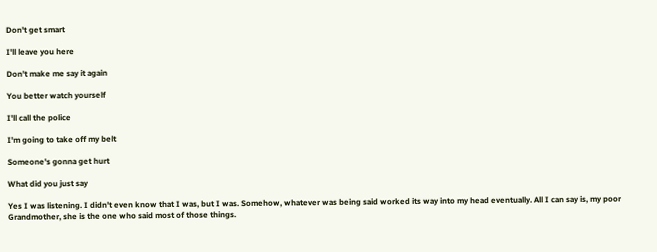Don't get smart

I'll leave you here

Don't make me say it again

You better watch yourself

I'll call the police

I'm going to take off my belt

Someone's gonna get hurt

What did you just say

Yes I was listening. I didn't even know that I was, but I was. Somehow, whatever was being said worked its way into my head eventually. All I can say is, my poor Grandmother, she is the one who said most of those things.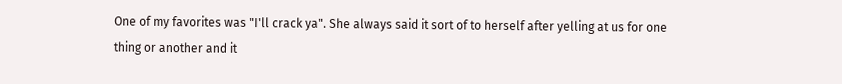One of my favorites was "I'll crack ya". She always said it sort of to herself after yelling at us for one thing or another and it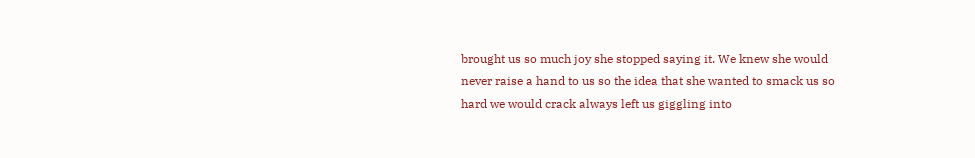brought us so much joy she stopped saying it. We knew she would never raise a hand to us so the idea that she wanted to smack us so hard we would crack always left us giggling into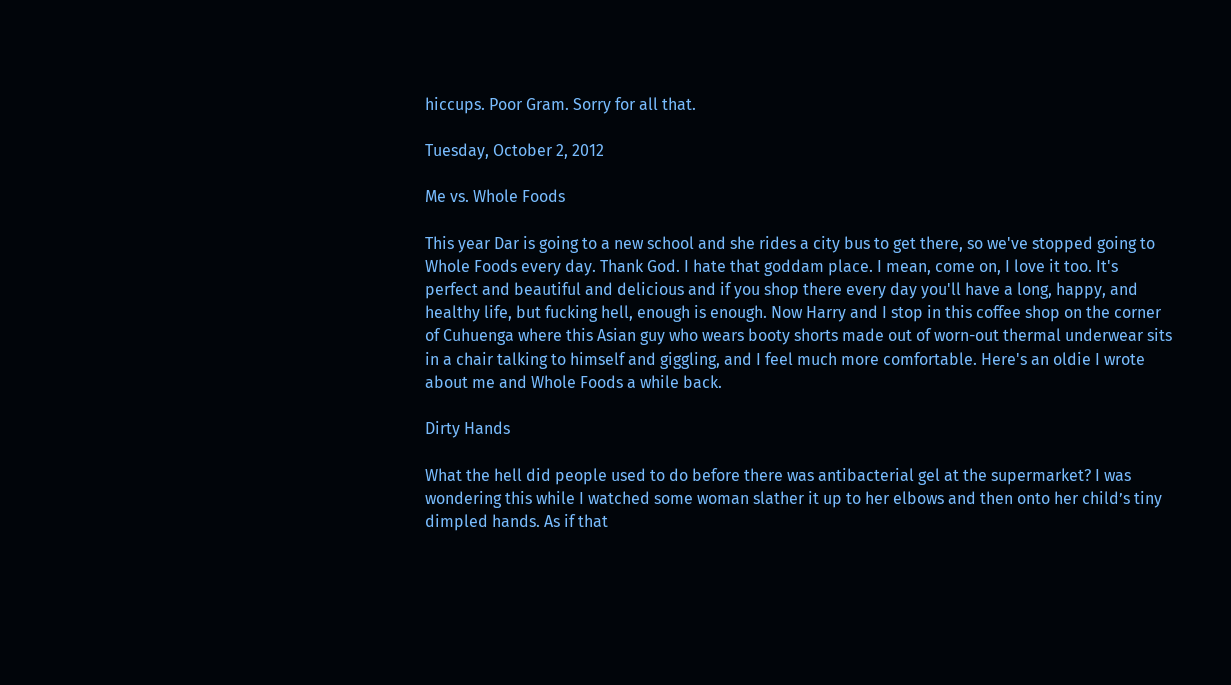hiccups. Poor Gram. Sorry for all that.

Tuesday, October 2, 2012

Me vs. Whole Foods

This year Dar is going to a new school and she rides a city bus to get there, so we've stopped going to Whole Foods every day. Thank God. I hate that goddam place. I mean, come on, I love it too. It's perfect and beautiful and delicious and if you shop there every day you'll have a long, happy, and healthy life, but fucking hell, enough is enough. Now Harry and I stop in this coffee shop on the corner of Cuhuenga where this Asian guy who wears booty shorts made out of worn-out thermal underwear sits in a chair talking to himself and giggling, and I feel much more comfortable. Here's an oldie I wrote about me and Whole Foods a while back.

Dirty Hands

What the hell did people used to do before there was antibacterial gel at the supermarket? I was wondering this while I watched some woman slather it up to her elbows and then onto her child’s tiny dimpled hands. As if that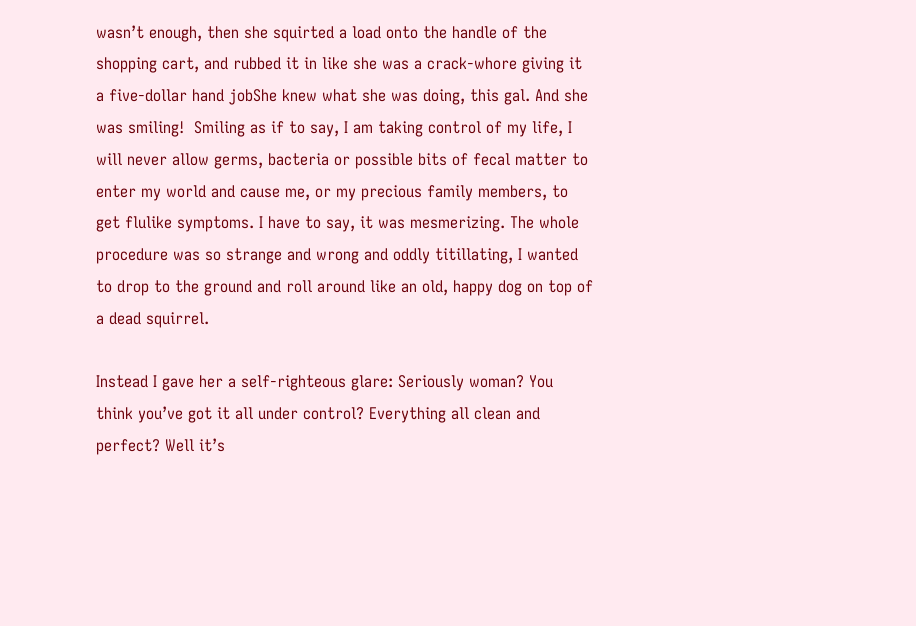wasn’t enough, then she squirted a load onto the handle of the shopping cart, and rubbed it in like she was a crack-whore giving it a five-dollar hand jobShe knew what she was doing, this gal. And she was smiling!  Smiling as if to say, I am taking control of my life, I will never allow germs, bacteria or possible bits of fecal matter to enter my world and cause me, or my precious family members, to get flulike symptoms. I have to say, it was mesmerizing. The whole procedure was so strange and wrong and oddly titillating, I wanted to drop to the ground and roll around like an old, happy dog on top of a dead squirrel.

Instead I gave her a self-righteous glare: Seriously woman? You think you’ve got it all under control? Everything all clean and perfect? Well it’s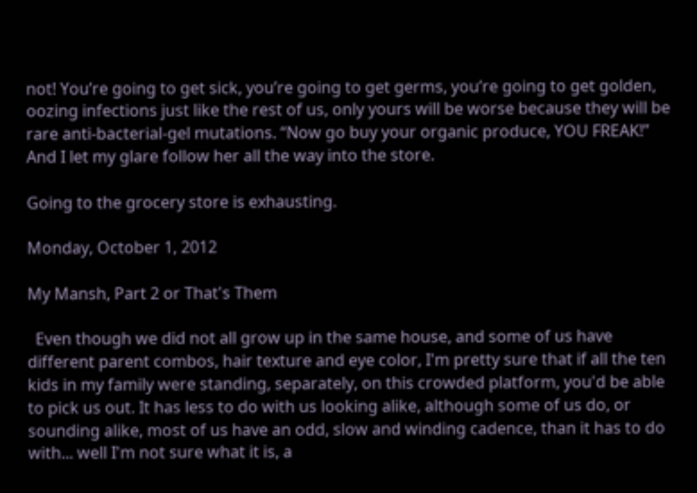not! You’re going to get sick, you’re going to get germs, you’re going to get golden, oozing infections just like the rest of us, only yours will be worse because they will be rare anti-bacterial-gel mutations. “Now go buy your organic produce, YOU FREAK!” And I let my glare follow her all the way into the store.

Going to the grocery store is exhausting.

Monday, October 1, 2012

My Mansh, Part 2 or That's Them

  Even though we did not all grow up in the same house, and some of us have different parent combos, hair texture and eye color, I'm pretty sure that if all the ten kids in my family were standing, separately, on this crowded platform, you'd be able to pick us out. It has less to do with us looking alike, although some of us do, or sounding alike, most of us have an odd, slow and winding cadence, than it has to do with... well I'm not sure what it is, a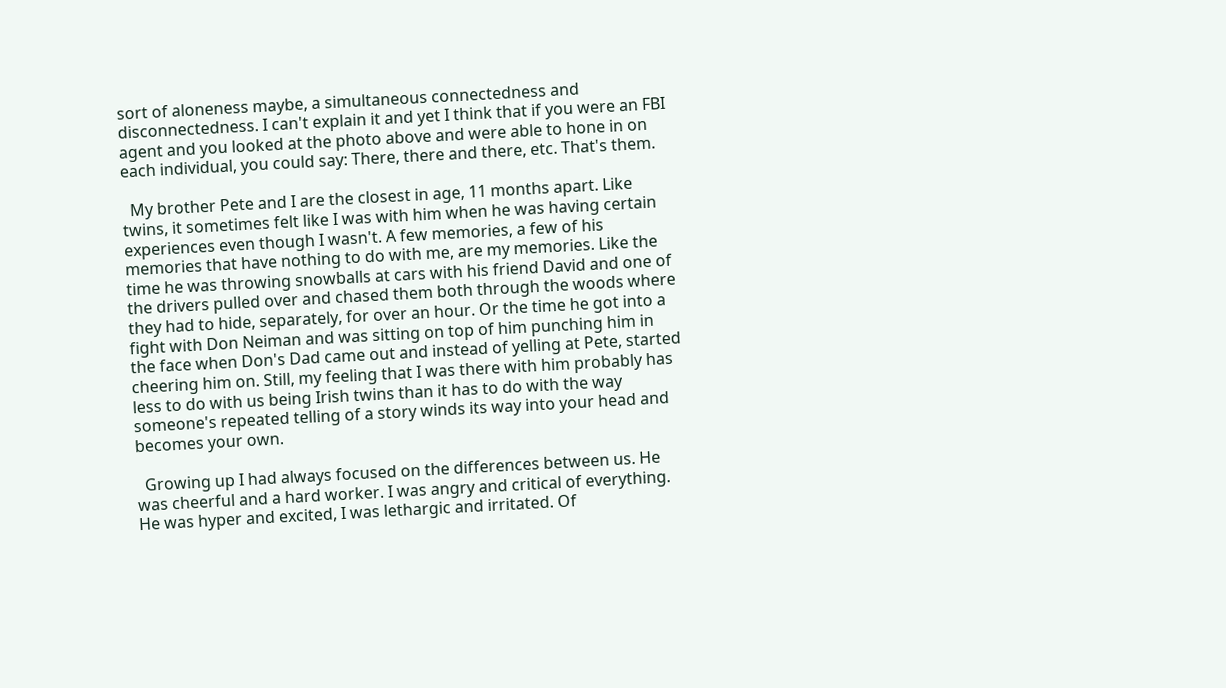sort of aloneness maybe, a simultaneous connectedness and disconnectedness. I can't explain it and yet I think that if you were an FBI agent and you looked at the photo above and were able to hone in on each individual, you could say: There, there and there, etc. That's them.

  My brother Pete and I are the closest in age, 11 months apart. Like twins, it sometimes felt like I was with him when he was having certain experiences even though I wasn't. A few memories, a few of his memories that have nothing to do with me, are my memories. Like the time he was throwing snowballs at cars with his friend David and one of the drivers pulled over and chased them both through the woods where they had to hide, separately, for over an hour. Or the time he got into a fight with Don Neiman and was sitting on top of him punching him in the face when Don's Dad came out and instead of yelling at Pete, started cheering him on. Still, my feeling that I was there with him probably has less to do with us being Irish twins than it has to do with the way someone's repeated telling of a story winds its way into your head and becomes your own.

  Growing up I had always focused on the differences between us. He was cheerful and a hard worker. I was angry and critical of everything. He was hyper and excited, I was lethargic and irritated. Of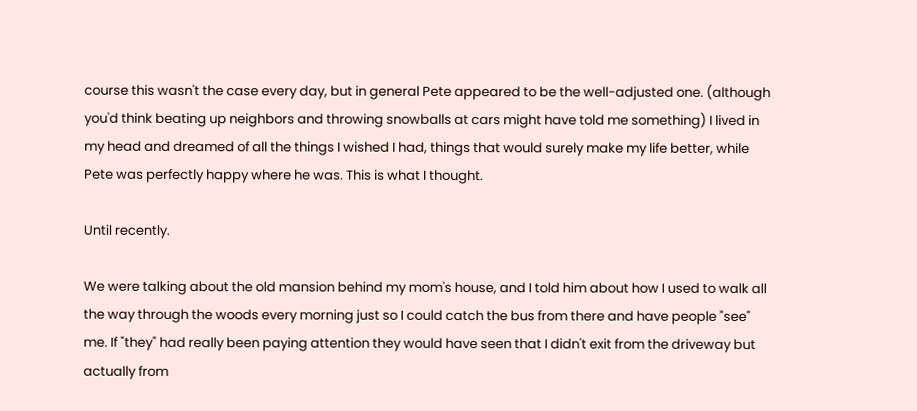course this wasn't the case every day, but in general Pete appeared to be the well-adjusted one. (although you'd think beating up neighbors and throwing snowballs at cars might have told me something) I lived in my head and dreamed of all the things I wished I had, things that would surely make my life better, while Pete was perfectly happy where he was. This is what I thought.

Until recently.

We were talking about the old mansion behind my mom's house, and I told him about how I used to walk all the way through the woods every morning just so I could catch the bus from there and have people "see" me. If "they" had really been paying attention they would have seen that I didn't exit from the driveway but actually from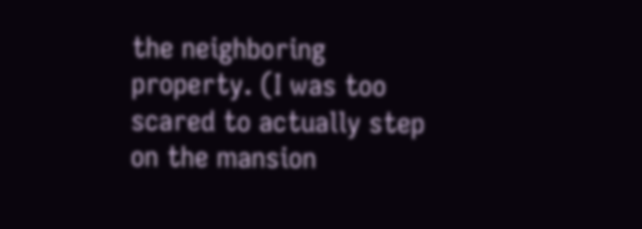the neighboring property. (I was too scared to actually step on the mansion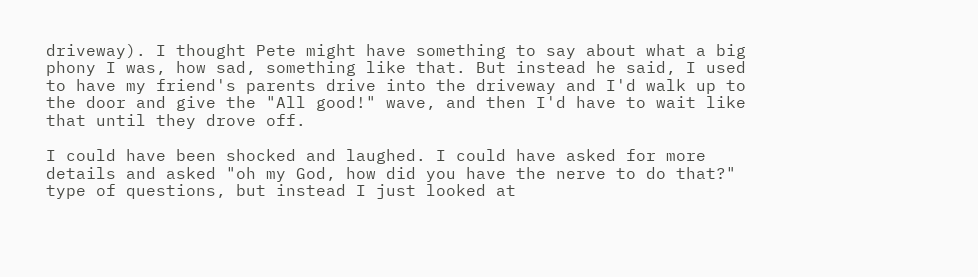driveway). I thought Pete might have something to say about what a big phony I was, how sad, something like that. But instead he said, I used to have my friend's parents drive into the driveway and I'd walk up to the door and give the "All good!" wave, and then I'd have to wait like that until they drove off.

I could have been shocked and laughed. I could have asked for more details and asked "oh my God, how did you have the nerve to do that?" type of questions, but instead I just looked at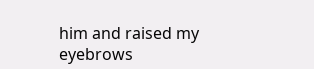him and raised my eyebrows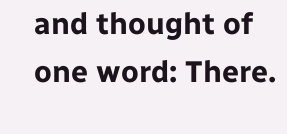and thought of one word: There.